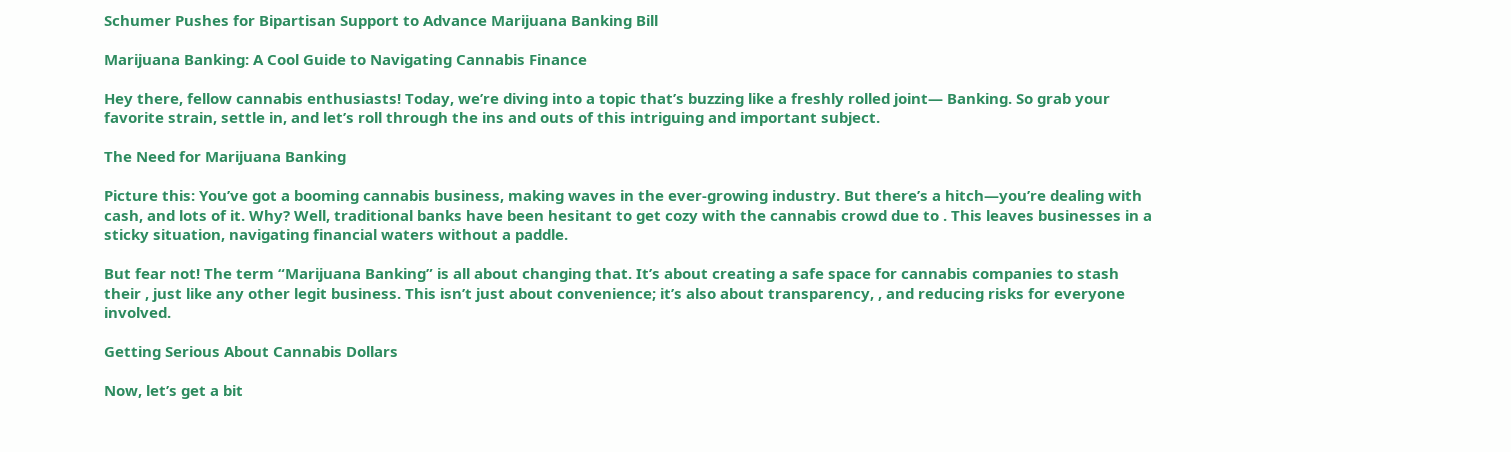Schumer Pushes for Bipartisan Support to Advance Marijuana Banking Bill

Marijuana Banking: A Cool Guide to Navigating Cannabis Finance

Hey there, fellow cannabis enthusiasts! Today, we’re diving into a topic that’s buzzing like a freshly rolled joint— Banking. So grab your favorite strain, settle in, and let’s roll through the ins and outs of this intriguing and important subject.

The Need for Marijuana Banking

Picture this: You’ve got a booming cannabis business, making waves in the ever-growing industry. But there’s a hitch—you’re dealing with cash, and lots of it. Why? Well, traditional banks have been hesitant to get cozy with the cannabis crowd due to . This leaves businesses in a sticky situation, navigating financial waters without a paddle.

But fear not! The term “Marijuana Banking” is all about changing that. It’s about creating a safe space for cannabis companies to stash their , just like any other legit business. This isn’t just about convenience; it’s also about transparency, , and reducing risks for everyone involved.

Getting Serious About Cannabis Dollars

Now, let’s get a bit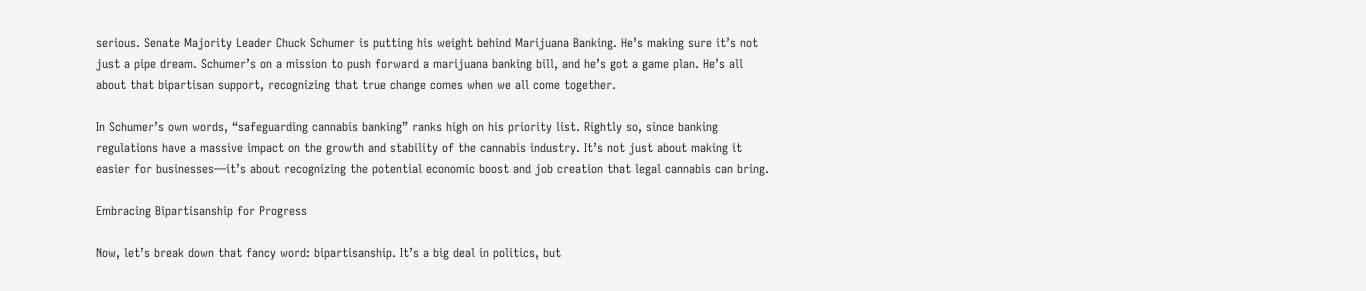serious. Senate Majority Leader Chuck Schumer is putting his weight behind Marijuana Banking. He’s making sure it’s not just a pipe dream. Schumer’s on a mission to push forward a marijuana banking bill, and he’s got a game plan. He’s all about that bipartisan support, recognizing that true change comes when we all come together.

In Schumer’s own words, “safeguarding cannabis banking” ranks high on his priority list. Rightly so, since banking regulations have a massive impact on the growth and stability of the cannabis industry. It’s not just about making it easier for businesses—it’s about recognizing the potential economic boost and job creation that legal cannabis can bring.

Embracing Bipartisanship for Progress

Now, let’s break down that fancy word: bipartisanship. It’s a big deal in politics, but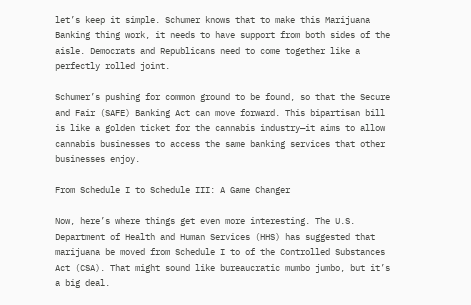let’s keep it simple. Schumer knows that to make this Marijuana Banking thing work, it needs to have support from both sides of the aisle. Democrats and Republicans need to come together like a perfectly rolled joint.

Schumer’s pushing for common ground to be found, so that the Secure and Fair (SAFE) Banking Act can move forward. This bipartisan bill is like a golden ticket for the cannabis industry—it aims to allow cannabis businesses to access the same banking services that other businesses enjoy.

From Schedule I to Schedule III: A Game Changer

Now, here’s where things get even more interesting. The U.S. Department of Health and Human Services (HHS) has suggested that marijuana be moved from Schedule I to of the Controlled Substances Act (CSA). That might sound like bureaucratic mumbo jumbo, but it’s a big deal.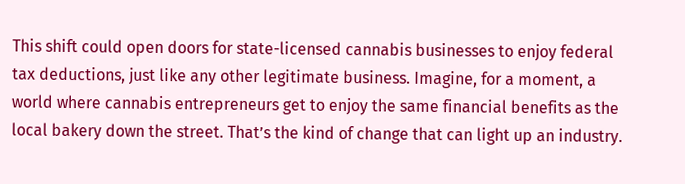This shift could open doors for state-licensed cannabis businesses to enjoy federal tax deductions, just like any other legitimate business. Imagine, for a moment, a world where cannabis entrepreneurs get to enjoy the same financial benefits as the local bakery down the street. That’s the kind of change that can light up an industry.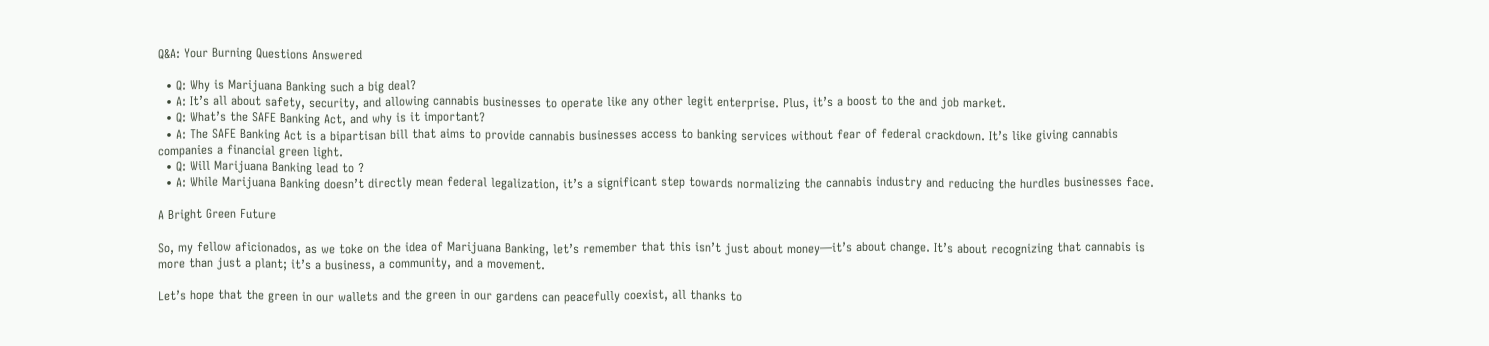Q&A: Your Burning Questions Answered

  • Q: Why is Marijuana Banking such a big deal?
  • A: It’s all about safety, security, and allowing cannabis businesses to operate like any other legit enterprise. Plus, it’s a boost to the and job market.
  • Q: What’s the SAFE Banking Act, and why is it important?
  • A: The SAFE Banking Act is a bipartisan bill that aims to provide cannabis businesses access to banking services without fear of federal crackdown. It’s like giving cannabis companies a financial green light.
  • Q: Will Marijuana Banking lead to ?
  • A: While Marijuana Banking doesn’t directly mean federal legalization, it’s a significant step towards normalizing the cannabis industry and reducing the hurdles businesses face.

A Bright Green Future

So, my fellow aficionados, as we toke on the idea of Marijuana Banking, let’s remember that this isn’t just about money—it’s about change. It’s about recognizing that cannabis is more than just a plant; it’s a business, a community, and a movement.

Let’s hope that the green in our wallets and the green in our gardens can peacefully coexist, all thanks to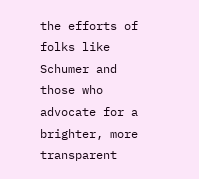the efforts of folks like Schumer and those who advocate for a brighter, more transparent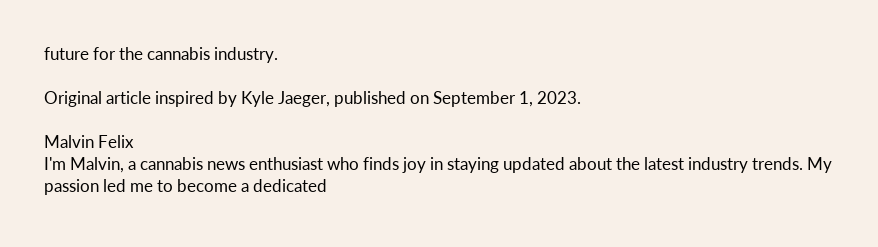future for the cannabis industry.

Original article inspired by Kyle Jaeger, published on September 1, 2023.

Malvin Felix
I'm Malvin, a cannabis news enthusiast who finds joy in staying updated about the latest industry trends. My passion led me to become a dedicated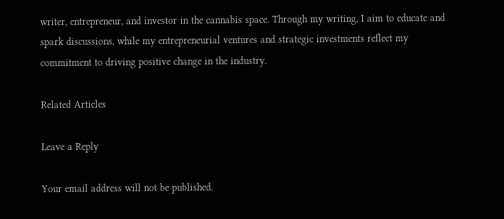writer, entrepreneur, and investor in the cannabis space. Through my writing, I aim to educate and spark discussions, while my entrepreneurial ventures and strategic investments reflect my commitment to driving positive change in the industry.

Related Articles

Leave a Reply

Your email address will not be published.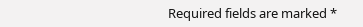Required fields are marked *